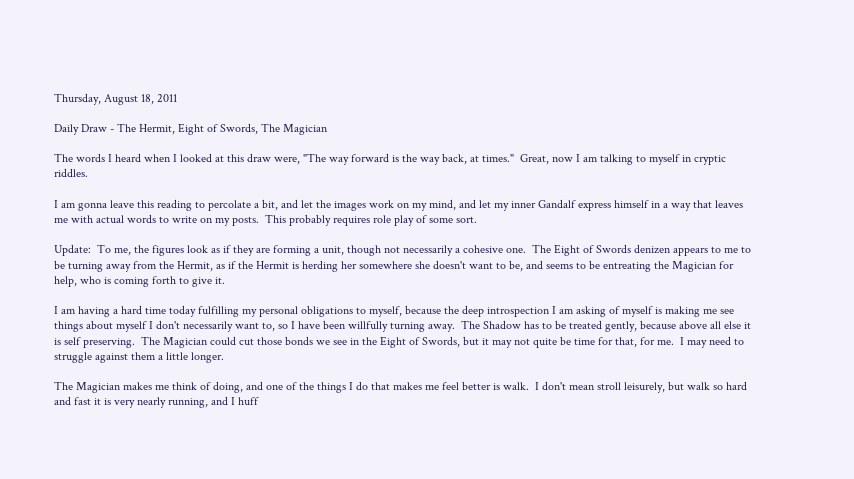Thursday, August 18, 2011

Daily Draw - The Hermit, Eight of Swords, The Magician

The words I heard when I looked at this draw were, "The way forward is the way back, at times."  Great, now I am talking to myself in cryptic riddles.

I am gonna leave this reading to percolate a bit, and let the images work on my mind, and let my inner Gandalf express himself in a way that leaves me with actual words to write on my posts.  This probably requires role play of some sort.

Update:  To me, the figures look as if they are forming a unit, though not necessarily a cohesive one.  The Eight of Swords denizen appears to me to be turning away from the Hermit, as if the Hermit is herding her somewhere she doesn't want to be, and seems to be entreating the Magician for help, who is coming forth to give it.

I am having a hard time today fulfilling my personal obligations to myself, because the deep introspection I am asking of myself is making me see things about myself I don't necessarily want to, so I have been willfully turning away.  The Shadow has to be treated gently, because above all else it is self preserving.  The Magician could cut those bonds we see in the Eight of Swords, but it may not quite be time for that, for me.  I may need to struggle against them a little longer.

The Magician makes me think of doing, and one of the things I do that makes me feel better is walk.  I don't mean stroll leisurely, but walk so hard and fast it is very nearly running, and I huff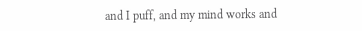and I puff, and my mind works and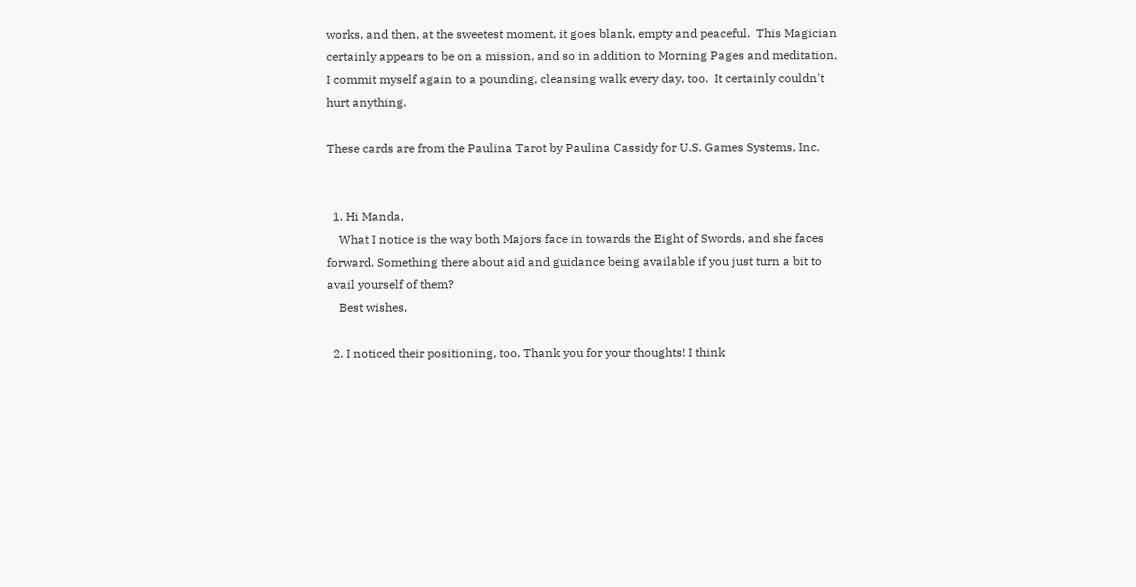works, and then, at the sweetest moment, it goes blank, empty and peaceful.  This Magician certainly appears to be on a mission, and so in addition to Morning Pages and meditation, I commit myself again to a pounding, cleansing walk every day, too.  It certainly couldn't hurt anything.

These cards are from the Paulina Tarot by Paulina Cassidy for U.S. Games Systems, Inc.


  1. Hi Manda,
    What I notice is the way both Majors face in towards the Eight of Swords, and she faces forward. Something there about aid and guidance being available if you just turn a bit to avail yourself of them?
    Best wishes,

  2. I noticed their positioning, too. Thank you for your thoughts! I think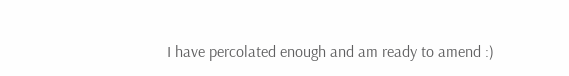I have percolated enough and am ready to amend :)